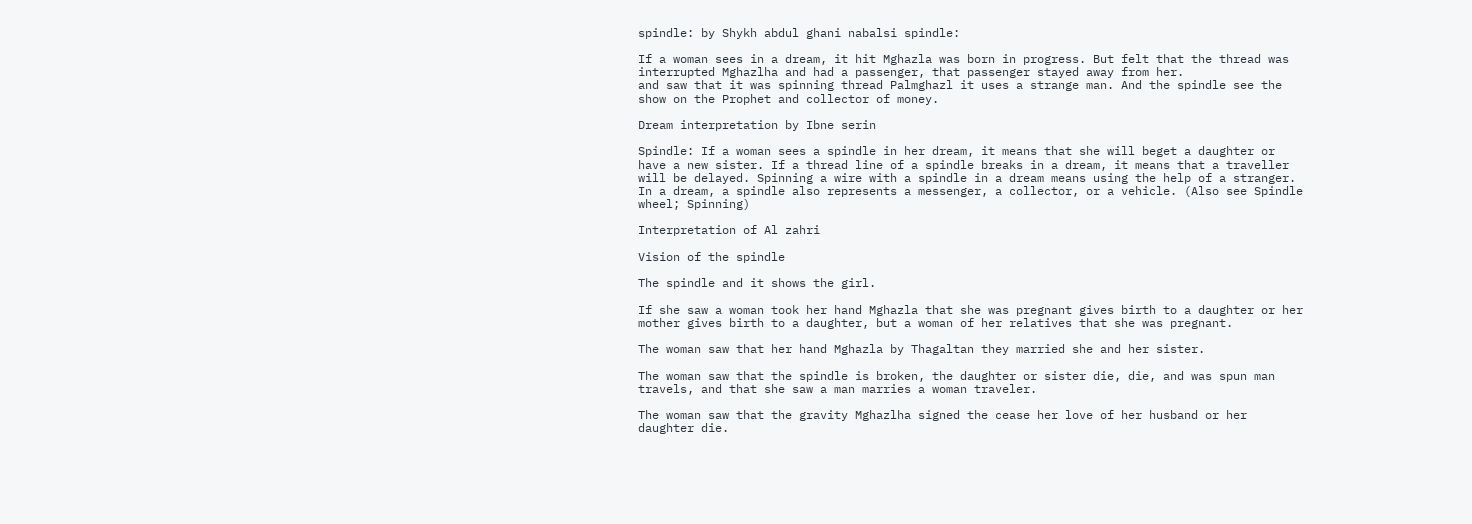spindle: by Shykh abdul ghani nabalsi spindle:

If a woman sees in a dream, it hit Mghazla was born in progress. But felt that the thread was interrupted Mghazlha and had a passenger, that passenger stayed away from her.
and saw that it was spinning thread Palmghazl it uses a strange man. And the spindle see the show on the Prophet and collector of money.

Dream interpretation by Ibne serin

Spindle: If a woman sees a spindle in her dream, it means that she will beget a daughter or have a new sister. If a thread line of a spindle breaks in a dream, it means that a traveller will be delayed. Spinning a wire with a spindle in a dream means using the help of a stranger. In a dream, a spindle also represents a messenger, a collector, or a vehicle. (Also see Spindle wheel; Spinning)

Interpretation of Al zahri

Vision of the spindle

The spindle and it shows the girl.

If she saw a woman took her hand Mghazla that she was pregnant gives birth to a daughter or her mother gives birth to a daughter, but a woman of her relatives that she was pregnant.

The woman saw that her hand Mghazla by Thagaltan they married she and her sister.

The woman saw that the spindle is broken, the daughter or sister die, die, and was spun man travels, and that she saw a man marries a woman traveler.

The woman saw that the gravity Mghazlha signed the cease her love of her husband or her daughter die.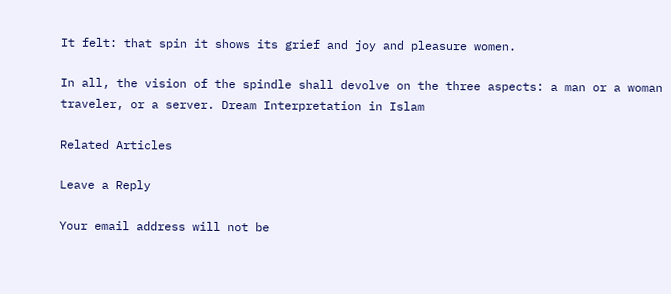It felt: that spin it shows its grief and joy and pleasure women.

In all, the vision of the spindle shall devolve on the three aspects: a man or a woman traveler, or a server. Dream Interpretation in Islam

Related Articles

Leave a Reply

Your email address will not be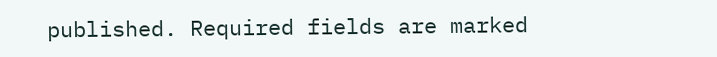published. Required fields are marked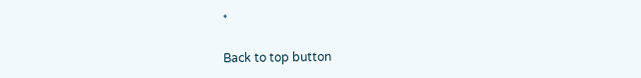*

Back to top button